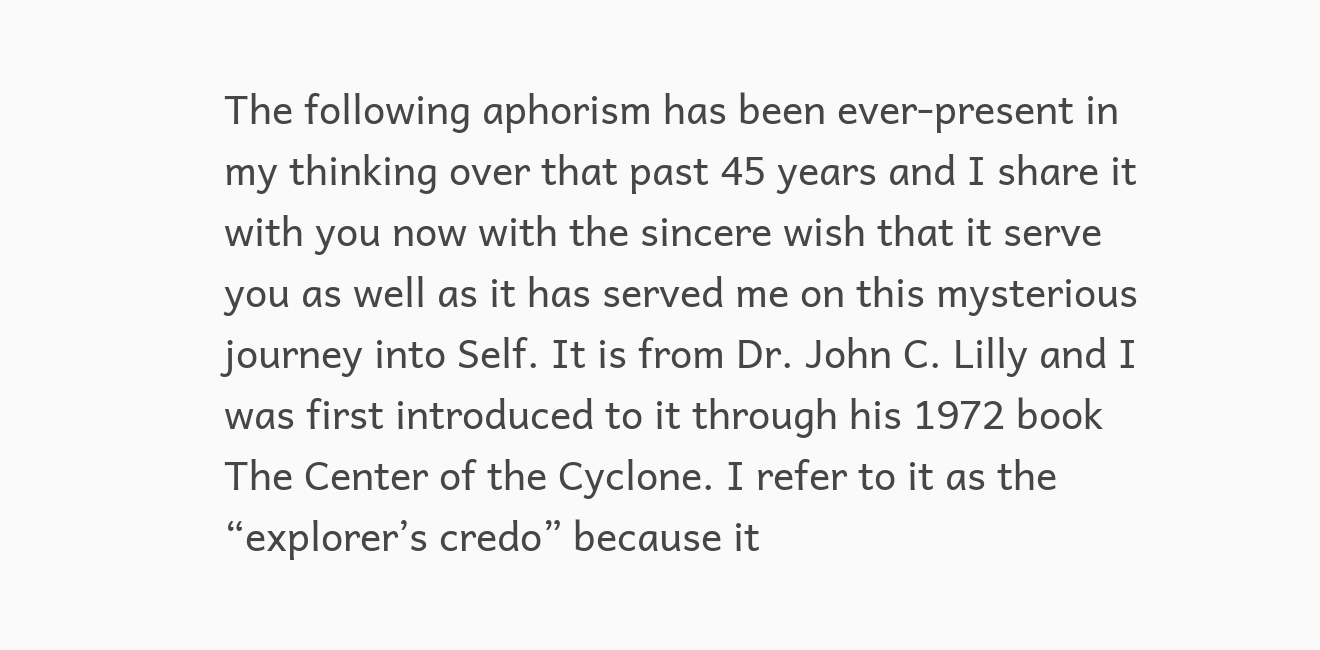The following aphorism has been ever-present in my thinking over that past 45 years and I share it with you now with the sincere wish that it serve you as well as it has served me on this mysterious journey into Self. It is from Dr. John C. Lilly and I was first introduced to it through his 1972 book The Center of the Cyclone. I refer to it as the “explorer’s credo” because it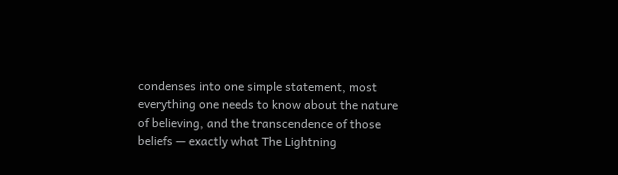condenses into one simple statement, most everything one needs to know about the nature of believing, and the transcendence of those beliefs — exactly what The Lightning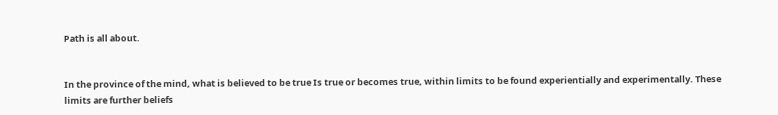Path is all about.


In the province of the mind, what is believed to be true Is true or becomes true, within limits to be found experientially and experimentally. These limits are further beliefs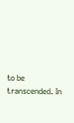to be transcended. In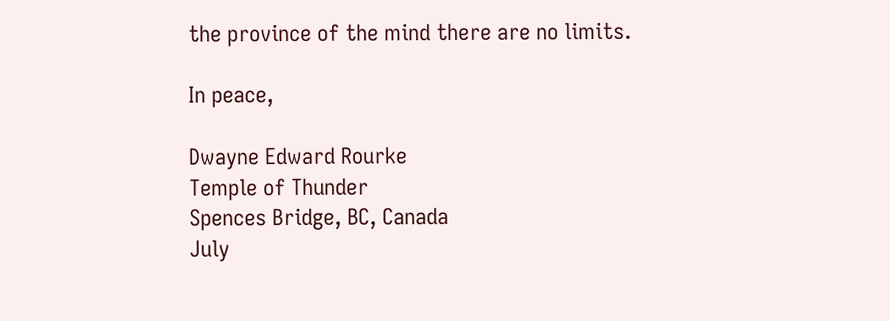the province of the mind there are no limits.

In peace,

Dwayne Edward Rourke
Temple of Thunder
Spences Bridge, BC, Canada
July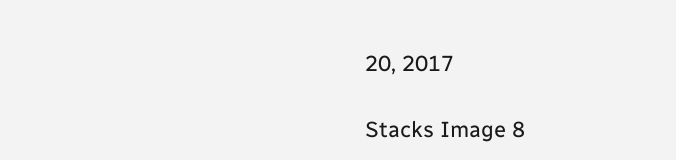20, 2017

Stacks Image 8